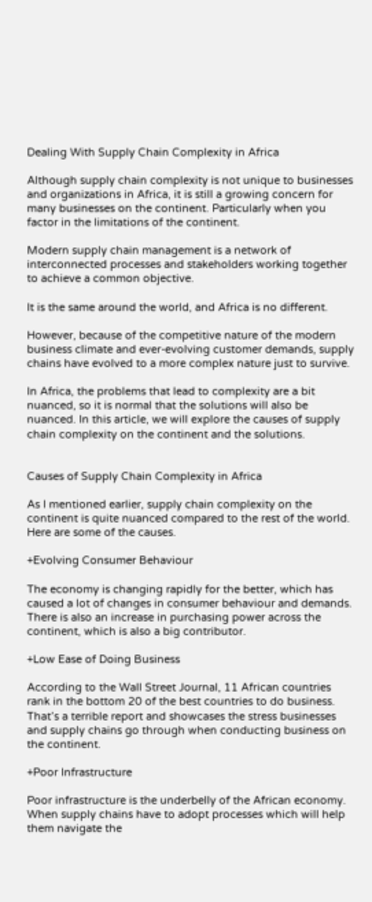Dealing With Supply Chain Complexity in Africa

Although supply chain complexity is not unique to businesses and organizations in Africa, it is still a growing concern for many businesses on the continent. Particularly when you factor in the limitations of the continent.

Modern supply chain management is a network of interconnected processes and stakeholders working together to achieve a common objective.

It is the same around the world, and Africa is no different.

However, because of the competitive nature of the modern business climate and ever-evolving customer demands, supply chains have evolved to a more complex nature just to survive.

In Africa, the problems that lead to complexity are a bit nuanced, so it is normal that the solutions will also be nuanced. In this article, we will explore the causes of supply chain complexity on the continent and the solutions.


Causes of Supply Chain Complexity in Africa

As I mentioned earlier, supply chain complexity on the continent is quite nuanced compared to the rest of the world. Here are some of the causes.

+Evolving Consumer Behaviour

The economy is changing rapidly for the better, which has caused a lot of changes in consumer behaviour and demands. There is also an increase in purchasing power across the continent, which is also a big contributor.

+Low Ease of Doing Business

According to the Wall Street Journal, 11 African countries rank in the bottom 20 of the best countries to do business. That’s a terrible report and showcases the stress businesses and supply chains go through when conducting business on the continent.

+Poor Infrastructure

Poor infrastructure is the underbelly of the African economy. When supply chains have to adopt processes which will help them navigate the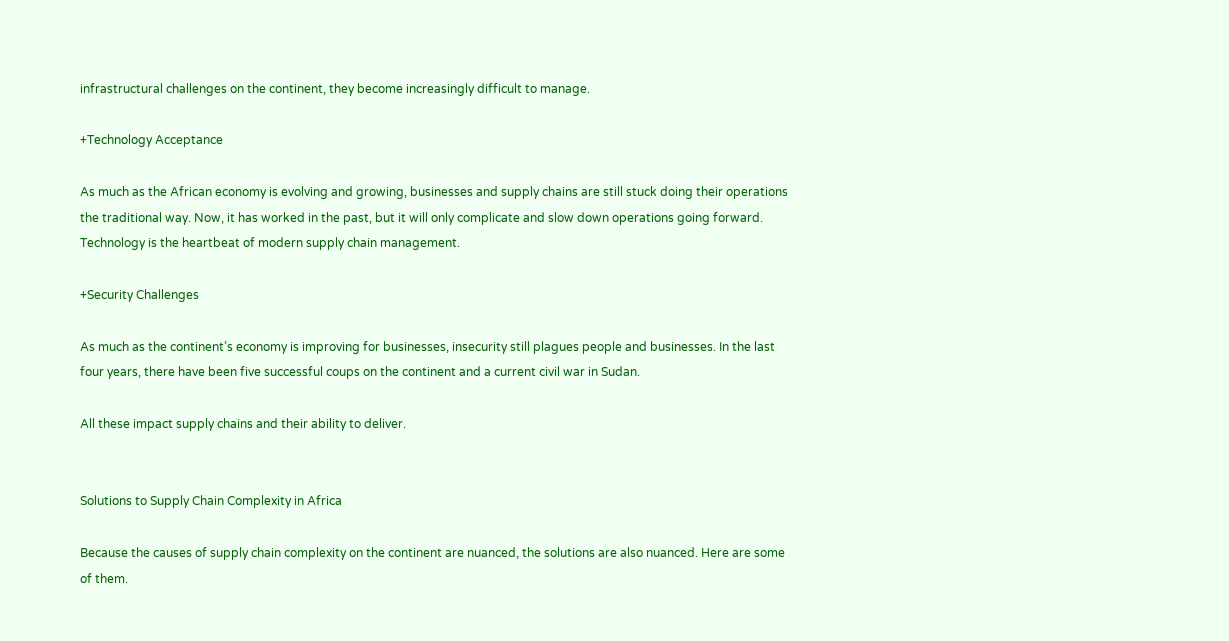infrastructural challenges on the continent, they become increasingly difficult to manage.

+Technology Acceptance

As much as the African economy is evolving and growing, businesses and supply chains are still stuck doing their operations the traditional way. Now, it has worked in the past, but it will only complicate and slow down operations going forward. Technology is the heartbeat of modern supply chain management.

+Security Challenges

As much as the continent’s economy is improving for businesses, insecurity still plagues people and businesses. In the last four years, there have been five successful coups on the continent and a current civil war in Sudan.

All these impact supply chains and their ability to deliver.


Solutions to Supply Chain Complexity in Africa

Because the causes of supply chain complexity on the continent are nuanced, the solutions are also nuanced. Here are some of them.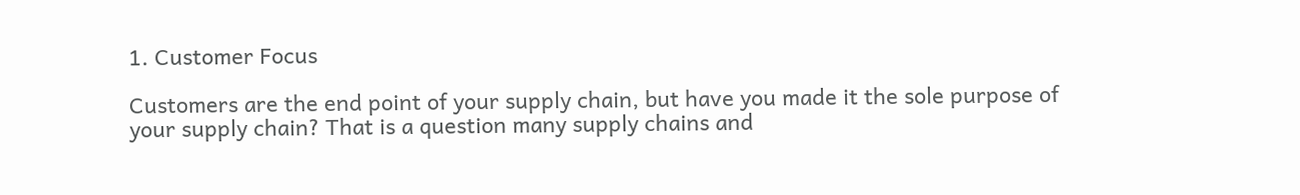1. Customer Focus

Customers are the end point of your supply chain, but have you made it the sole purpose of your supply chain? That is a question many supply chains and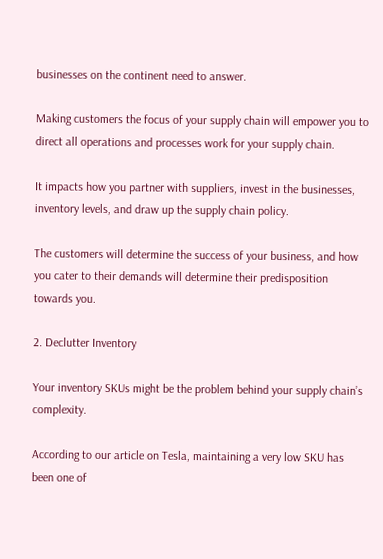businesses on the continent need to answer.

Making customers the focus of your supply chain will empower you to direct all operations and processes work for your supply chain.

It impacts how you partner with suppliers, invest in the businesses, inventory levels, and draw up the supply chain policy.

The customers will determine the success of your business, and how you cater to their demands will determine their predisposition towards you.

2. Declutter Inventory

Your inventory SKUs might be the problem behind your supply chain’s complexity.

According to our article on Tesla, maintaining a very low SKU has been one of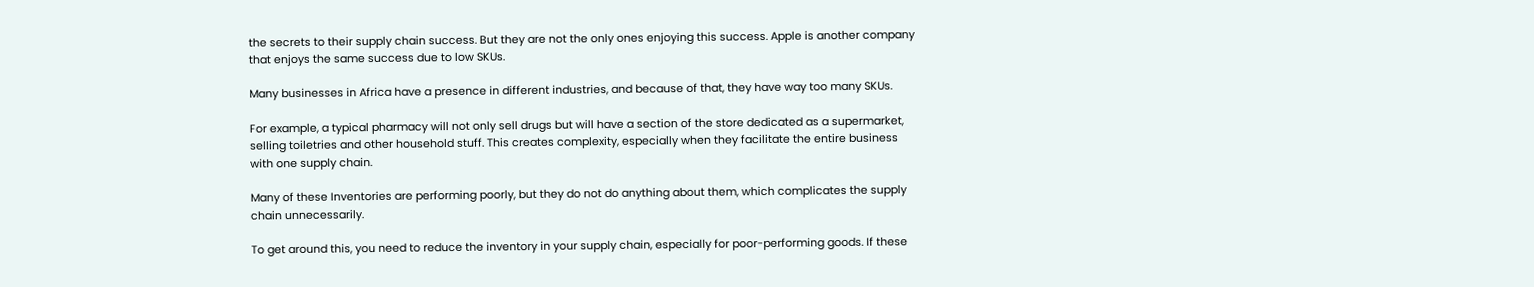the secrets to their supply chain success. But they are not the only ones enjoying this success. Apple is another company that enjoys the same success due to low SKUs.

Many businesses in Africa have a presence in different industries, and because of that, they have way too many SKUs.

For example, a typical pharmacy will not only sell drugs but will have a section of the store dedicated as a supermarket, selling toiletries and other household stuff. This creates complexity, especially when they facilitate the entire business with one supply chain.

Many of these Inventories are performing poorly, but they do not do anything about them, which complicates the supply chain unnecessarily.

To get around this, you need to reduce the inventory in your supply chain, especially for poor-performing goods. If these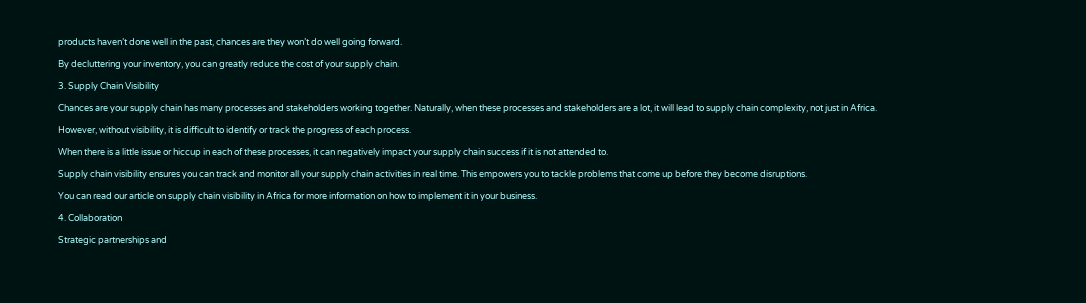products haven’t done well in the past, chances are they won’t do well going forward.

By decluttering your inventory, you can greatly reduce the cost of your supply chain.

3. Supply Chain Visibility

Chances are your supply chain has many processes and stakeholders working together. Naturally, when these processes and stakeholders are a lot, it will lead to supply chain complexity, not just in Africa.

However, without visibility, it is difficult to identify or track the progress of each process.

When there is a little issue or hiccup in each of these processes, it can negatively impact your supply chain success if it is not attended to.

Supply chain visibility ensures you can track and monitor all your supply chain activities in real time. This empowers you to tackle problems that come up before they become disruptions.

You can read our article on supply chain visibility in Africa for more information on how to implement it in your business.

4. Collaboration

Strategic partnerships and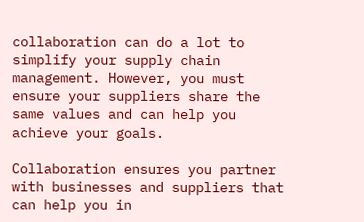collaboration can do a lot to simplify your supply chain management. However, you must ensure your suppliers share the same values and can help you achieve your goals.

Collaboration ensures you partner with businesses and suppliers that can help you in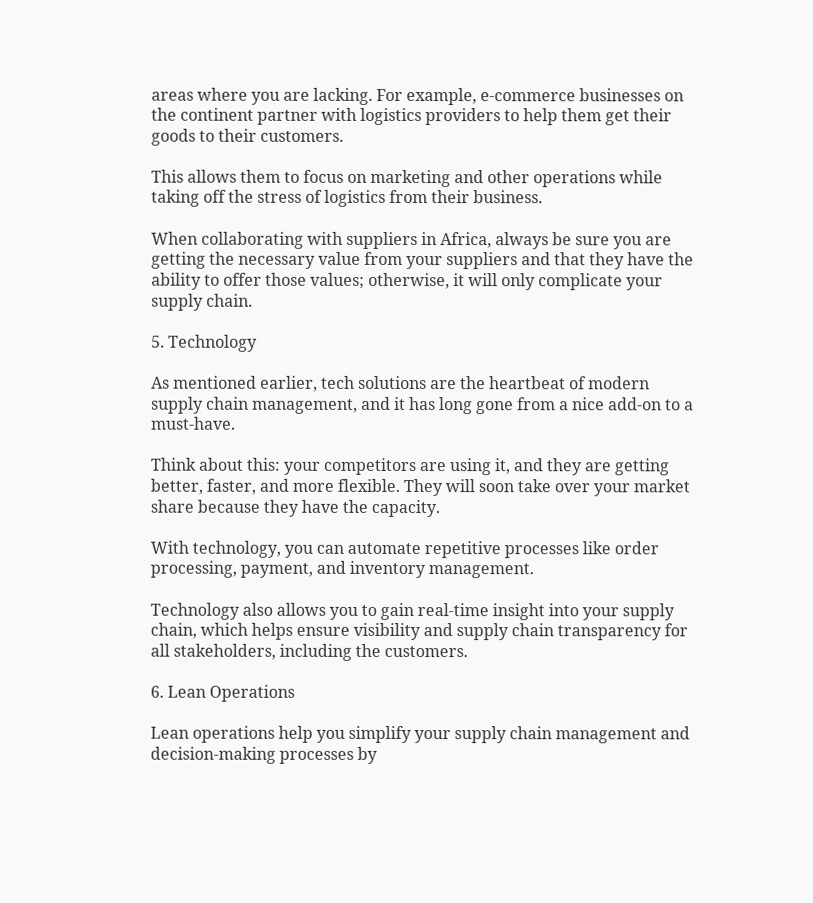areas where you are lacking. For example, e-commerce businesses on the continent partner with logistics providers to help them get their goods to their customers.

This allows them to focus on marketing and other operations while taking off the stress of logistics from their business.

When collaborating with suppliers in Africa, always be sure you are getting the necessary value from your suppliers and that they have the ability to offer those values; otherwise, it will only complicate your supply chain.

5. Technology

As mentioned earlier, tech solutions are the heartbeat of modern supply chain management, and it has long gone from a nice add-on to a must-have.

Think about this: your competitors are using it, and they are getting better, faster, and more flexible. They will soon take over your market share because they have the capacity.

With technology, you can automate repetitive processes like order processing, payment, and inventory management.

Technology also allows you to gain real-time insight into your supply chain, which helps ensure visibility and supply chain transparency for all stakeholders, including the customers.

6. Lean Operations

Lean operations help you simplify your supply chain management and decision-making processes by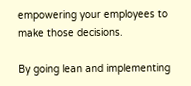empowering your employees to make those decisions.

By going lean and implementing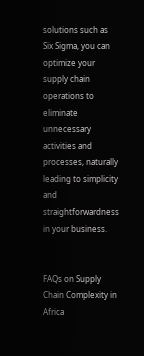solutions such as Six Sigma, you can optimize your supply chain operations to eliminate unnecessary activities and processes, naturally leading to simplicity and straightforwardness in your business.


FAQs on Supply Chain Complexity in Africa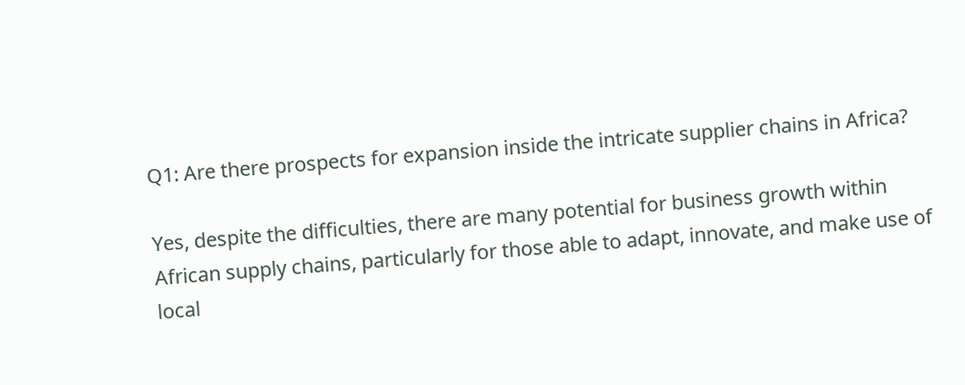Q1: Are there prospects for expansion inside the intricate supplier chains in Africa?

Yes, despite the difficulties, there are many potential for business growth within African supply chains, particularly for those able to adapt, innovate, and make use of local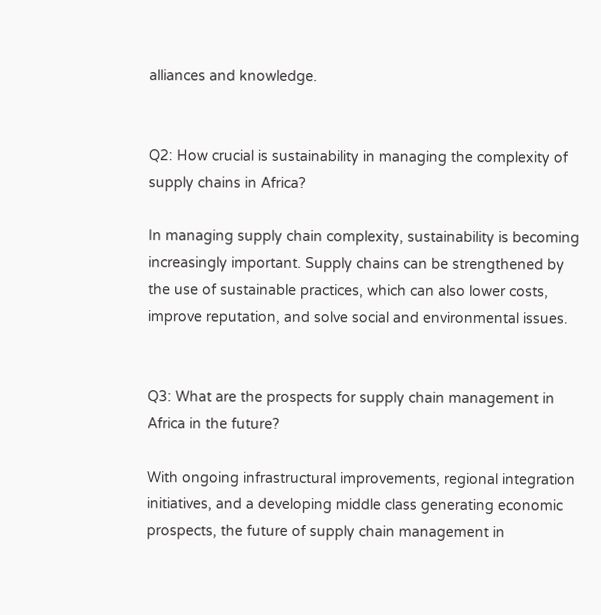alliances and knowledge.


Q2: How crucial is sustainability in managing the complexity of supply chains in Africa?

In managing supply chain complexity, sustainability is becoming increasingly important. Supply chains can be strengthened by the use of sustainable practices, which can also lower costs, improve reputation, and solve social and environmental issues.


Q3: What are the prospects for supply chain management in Africa in the future?

With ongoing infrastructural improvements, regional integration initiatives, and a developing middle class generating economic prospects, the future of supply chain management in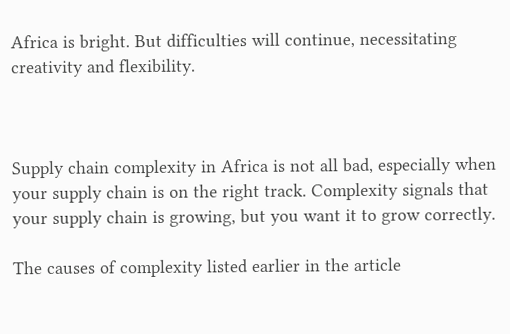Africa is bright. But difficulties will continue, necessitating creativity and flexibility.



Supply chain complexity in Africa is not all bad, especially when your supply chain is on the right track. Complexity signals that your supply chain is growing, but you want it to grow correctly.

The causes of complexity listed earlier in the article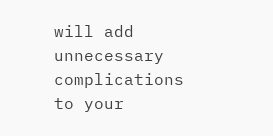will add unnecessary complications to your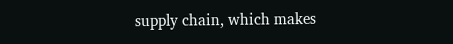supply chain, which makes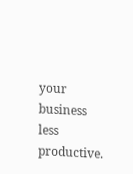your business less productive.